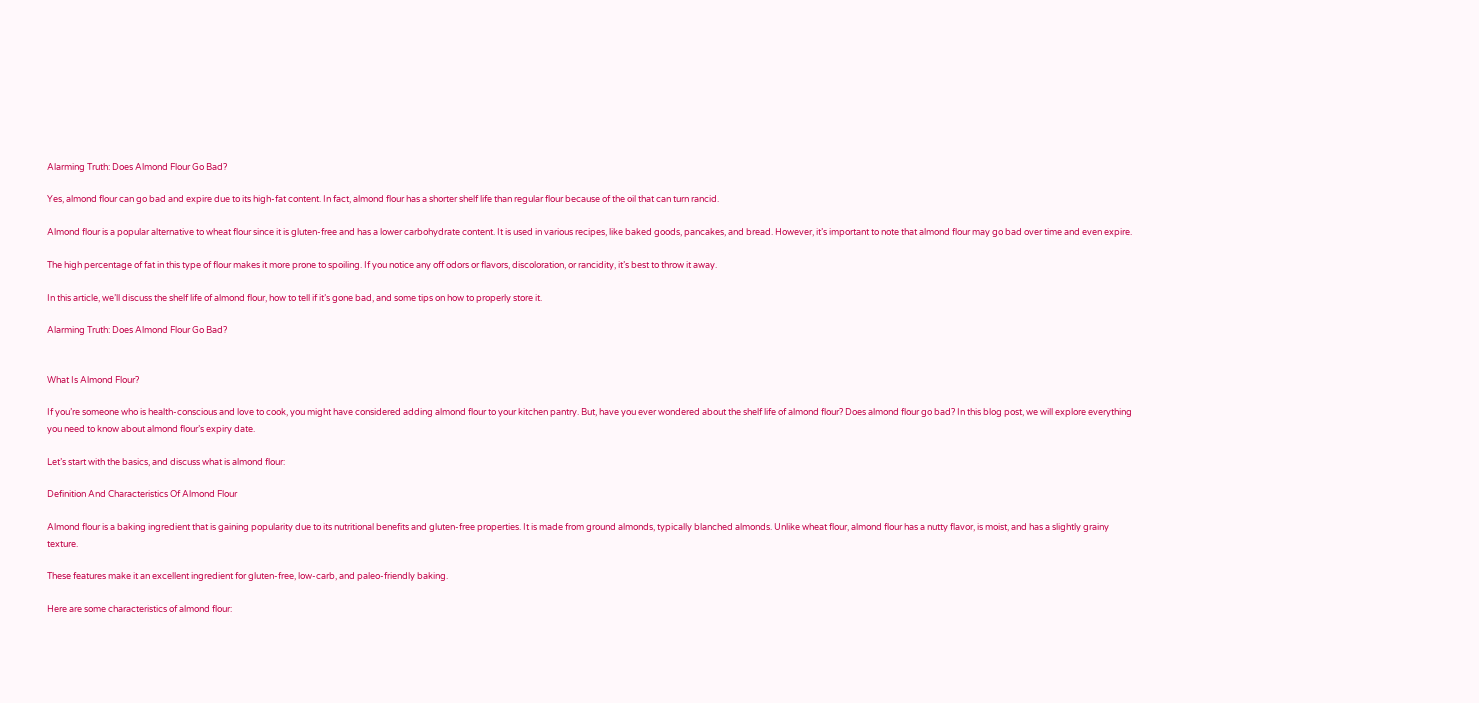Alarming Truth: Does Almond Flour Go Bad?

Yes, almond flour can go bad and expire due to its high-fat content. In fact, almond flour has a shorter shelf life than regular flour because of the oil that can turn rancid.

Almond flour is a popular alternative to wheat flour since it is gluten-free and has a lower carbohydrate content. It is used in various recipes, like baked goods, pancakes, and bread. However, it’s important to note that almond flour may go bad over time and even expire.

The high percentage of fat in this type of flour makes it more prone to spoiling. If you notice any off odors or flavors, discoloration, or rancidity, it’s best to throw it away.

In this article, we’ll discuss the shelf life of almond flour, how to tell if it’s gone bad, and some tips on how to properly store it.

Alarming Truth: Does Almond Flour Go Bad?


What Is Almond Flour?

If you’re someone who is health-conscious and love to cook, you might have considered adding almond flour to your kitchen pantry. But, have you ever wondered about the shelf life of almond flour? Does almond flour go bad? In this blog post, we will explore everything you need to know about almond flour’s expiry date.

Let’s start with the basics, and discuss what is almond flour:

Definition And Characteristics Of Almond Flour

Almond flour is a baking ingredient that is gaining popularity due to its nutritional benefits and gluten-free properties. It is made from ground almonds, typically blanched almonds. Unlike wheat flour, almond flour has a nutty flavor, is moist, and has a slightly grainy texture.

These features make it an excellent ingredient for gluten-free, low-carb, and paleo-friendly baking.

Here are some characteristics of almond flour: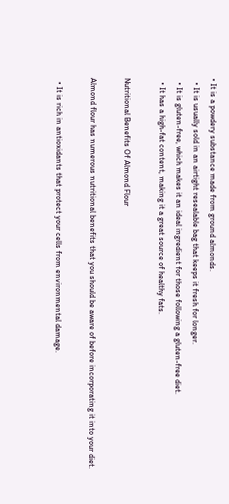• It is a powdery substance made from ground almonds.
  • It is usually sold in an airtight resealable bag that keeps it fresh for longer.
  • It is gluten-free, which makes it an ideal ingredient for those following a gluten-free diet.
  • It has a high-fat content, making it a great source of healthy fats.

Nutritional Benefits Of Almond Flour

Almond flour has numerous nutritional benefits that you should be aware of before incorporating it into your diet.

  • It is rich in antioxidants that protect your cells from environmental damage.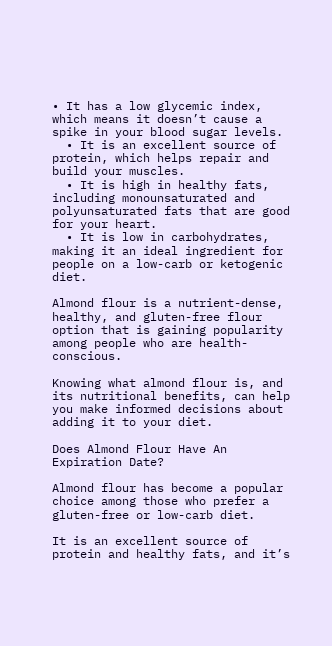• It has a low glycemic index, which means it doesn’t cause a spike in your blood sugar levels.
  • It is an excellent source of protein, which helps repair and build your muscles.
  • It is high in healthy fats, including monounsaturated and polyunsaturated fats that are good for your heart.
  • It is low in carbohydrates, making it an ideal ingredient for people on a low-carb or ketogenic diet.

Almond flour is a nutrient-dense, healthy, and gluten-free flour option that is gaining popularity among people who are health-conscious.

Knowing what almond flour is, and its nutritional benefits, can help you make informed decisions about adding it to your diet.

Does Almond Flour Have An Expiration Date?

Almond flour has become a popular choice among those who prefer a gluten-free or low-carb diet.

It is an excellent source of protein and healthy fats, and it’s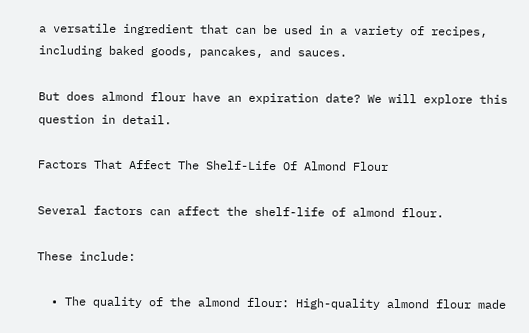a versatile ingredient that can be used in a variety of recipes, including baked goods, pancakes, and sauces.

But does almond flour have an expiration date? We will explore this question in detail.

Factors That Affect The Shelf-Life Of Almond Flour

Several factors can affect the shelf-life of almond flour.

These include:

  • The quality of the almond flour: High-quality almond flour made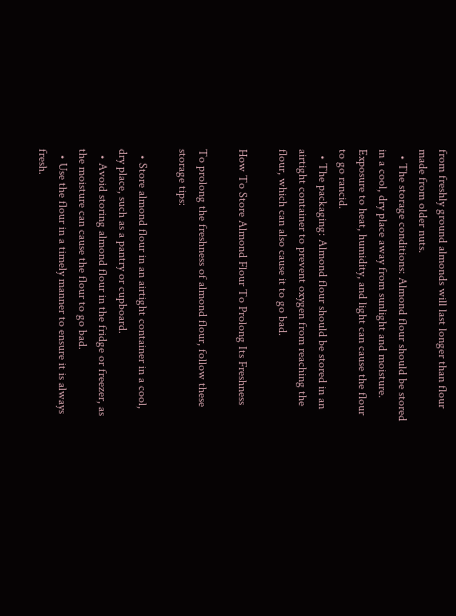from freshly ground almonds will last longer than flour made from older nuts.
  • The storage conditions: Almond flour should be stored in a cool, dry place away from sunlight and moisture. Exposure to heat, humidity, and light can cause the flour to go rancid.
  • The packaging: Almond flour should be stored in an airtight container to prevent oxygen from reaching the flour, which can also cause it to go bad.

How To Store Almond Flour To Prolong Its Freshness

To prolong the freshness of almond flour, follow these storage tips:

  • Store almond flour in an airtight container in a cool, dry place, such as a pantry or cupboard.
  • Avoid storing almond flour in the fridge or freezer, as the moisture can cause the flour to go bad.
  • Use the flour in a timely manner to ensure it is always fresh.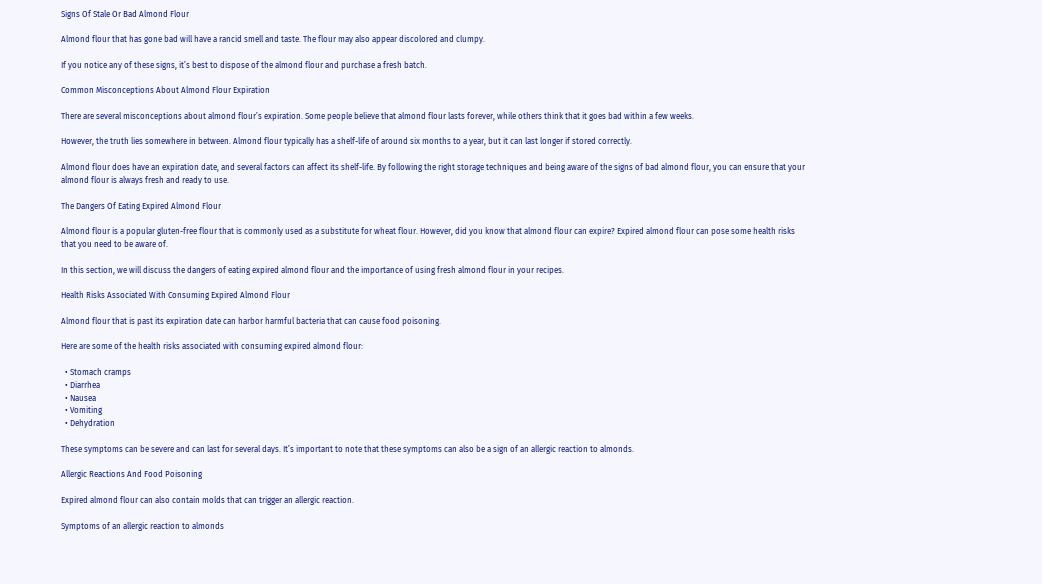Signs Of Stale Or Bad Almond Flour

Almond flour that has gone bad will have a rancid smell and taste. The flour may also appear discolored and clumpy.

If you notice any of these signs, it’s best to dispose of the almond flour and purchase a fresh batch.

Common Misconceptions About Almond Flour Expiration

There are several misconceptions about almond flour’s expiration. Some people believe that almond flour lasts forever, while others think that it goes bad within a few weeks.

However, the truth lies somewhere in between. Almond flour typically has a shelf-life of around six months to a year, but it can last longer if stored correctly.

Almond flour does have an expiration date, and several factors can affect its shelf-life. By following the right storage techniques and being aware of the signs of bad almond flour, you can ensure that your almond flour is always fresh and ready to use.

The Dangers Of Eating Expired Almond Flour

Almond flour is a popular gluten-free flour that is commonly used as a substitute for wheat flour. However, did you know that almond flour can expire? Expired almond flour can pose some health risks that you need to be aware of.

In this section, we will discuss the dangers of eating expired almond flour and the importance of using fresh almond flour in your recipes.

Health Risks Associated With Consuming Expired Almond Flour

Almond flour that is past its expiration date can harbor harmful bacteria that can cause food poisoning.

Here are some of the health risks associated with consuming expired almond flour:

  • Stomach cramps
  • Diarrhea
  • Nausea
  • Vomiting
  • Dehydration

These symptoms can be severe and can last for several days. It’s important to note that these symptoms can also be a sign of an allergic reaction to almonds.

Allergic Reactions And Food Poisoning

Expired almond flour can also contain molds that can trigger an allergic reaction.

Symptoms of an allergic reaction to almonds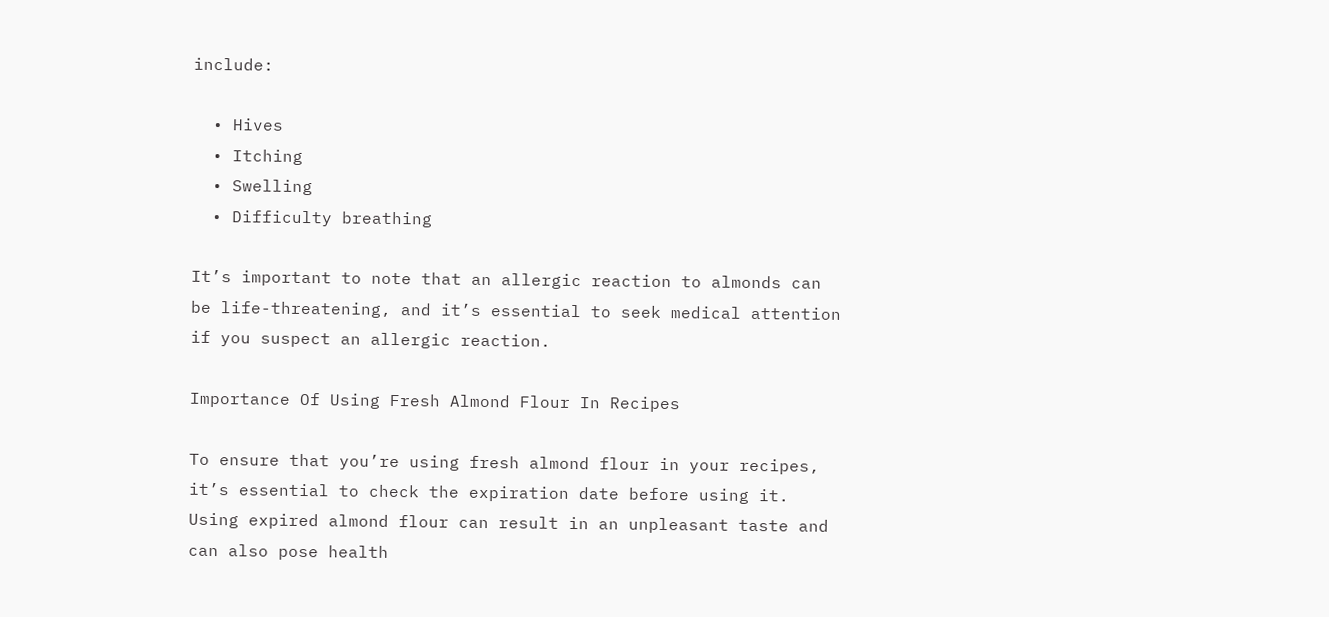include:

  • Hives
  • Itching
  • Swelling
  • Difficulty breathing

It’s important to note that an allergic reaction to almonds can be life-threatening, and it’s essential to seek medical attention if you suspect an allergic reaction.

Importance Of Using Fresh Almond Flour In Recipes

To ensure that you’re using fresh almond flour in your recipes, it’s essential to check the expiration date before using it. Using expired almond flour can result in an unpleasant taste and can also pose health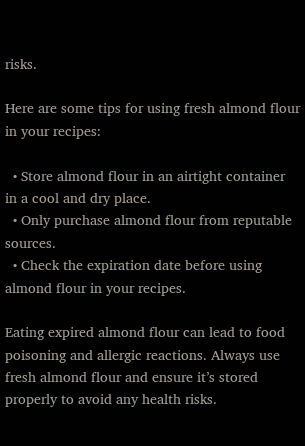risks.

Here are some tips for using fresh almond flour in your recipes:

  • Store almond flour in an airtight container in a cool and dry place.
  • Only purchase almond flour from reputable sources.
  • Check the expiration date before using almond flour in your recipes.

Eating expired almond flour can lead to food poisoning and allergic reactions. Always use fresh almond flour and ensure it’s stored properly to avoid any health risks.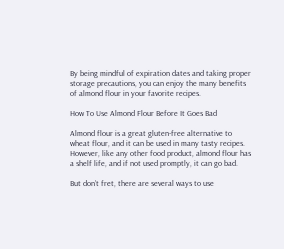By being mindful of expiration dates and taking proper storage precautions, you can enjoy the many benefits of almond flour in your favorite recipes.

How To Use Almond Flour Before It Goes Bad

Almond flour is a great gluten-free alternative to wheat flour, and it can be used in many tasty recipes. However, like any other food product, almond flour has a shelf life, and if not used promptly, it can go bad.

But don’t fret, there are several ways to use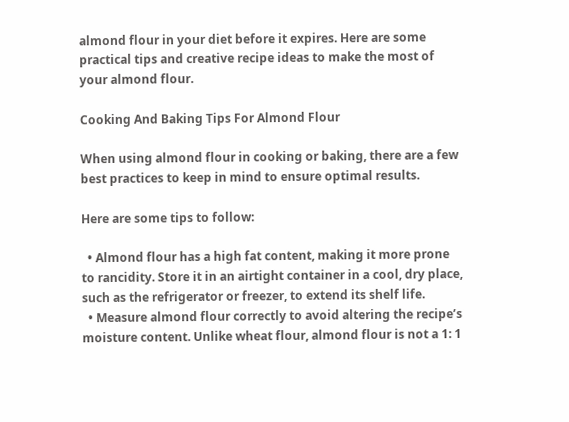almond flour in your diet before it expires. Here are some practical tips and creative recipe ideas to make the most of your almond flour.

Cooking And Baking Tips For Almond Flour

When using almond flour in cooking or baking, there are a few best practices to keep in mind to ensure optimal results.

Here are some tips to follow:

  • Almond flour has a high fat content, making it more prone to rancidity. Store it in an airtight container in a cool, dry place, such as the refrigerator or freezer, to extend its shelf life.
  • Measure almond flour correctly to avoid altering the recipe’s moisture content. Unlike wheat flour, almond flour is not a 1: 1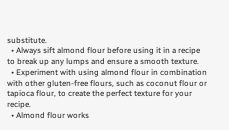substitute.
  • Always sift almond flour before using it in a recipe to break up any lumps and ensure a smooth texture.
  • Experiment with using almond flour in combination with other gluten-free flours, such as coconut flour or tapioca flour, to create the perfect texture for your recipe.
  • Almond flour works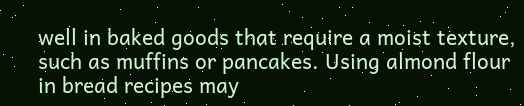well in baked goods that require a moist texture, such as muffins or pancakes. Using almond flour in bread recipes may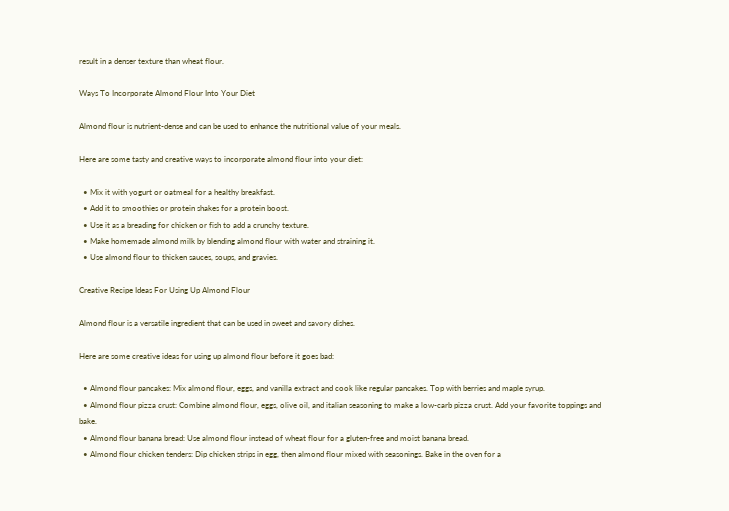result in a denser texture than wheat flour.

Ways To Incorporate Almond Flour Into Your Diet

Almond flour is nutrient-dense and can be used to enhance the nutritional value of your meals.

Here are some tasty and creative ways to incorporate almond flour into your diet:

  • Mix it with yogurt or oatmeal for a healthy breakfast.
  • Add it to smoothies or protein shakes for a protein boost.
  • Use it as a breading for chicken or fish to add a crunchy texture.
  • Make homemade almond milk by blending almond flour with water and straining it.
  • Use almond flour to thicken sauces, soups, and gravies.

Creative Recipe Ideas For Using Up Almond Flour

Almond flour is a versatile ingredient that can be used in sweet and savory dishes.

Here are some creative ideas for using up almond flour before it goes bad:

  • Almond flour pancakes: Mix almond flour, eggs, and vanilla extract and cook like regular pancakes. Top with berries and maple syrup.
  • Almond flour pizza crust: Combine almond flour, eggs, olive oil, and italian seasoning to make a low-carb pizza crust. Add your favorite toppings and bake.
  • Almond flour banana bread: Use almond flour instead of wheat flour for a gluten-free and moist banana bread.
  • Almond flour chicken tenders: Dip chicken strips in egg, then almond flour mixed with seasonings. Bake in the oven for a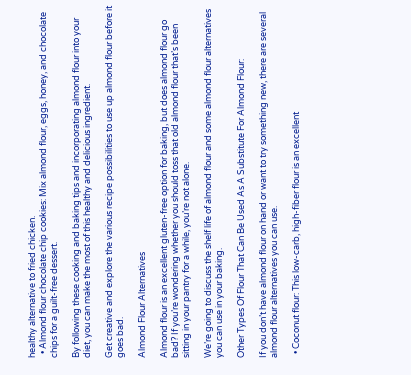healthy alternative to fried chicken.
  • Almond flour chocolate chip cookies: Mix almond flour, eggs, honey, and chocolate chips for a guilt-free dessert.

By following these cooking and baking tips and incorporating almond flour into your diet, you can make the most of this healthy and delicious ingredient.

Get creative and explore the various recipe possibilities to use up almond flour before it goes bad.

Almond Flour Alternatives

Almond flour is an excellent gluten-free option for baking, but does almond flour go bad? If you’re wondering whether you should toss that old almond flour that’s been sitting in your pantry for a while, you’re not alone.

We’re going to discuss the shelf life of almond flour and some almond flour alternatives you can use in your baking.

Other Types Of Flour That Can Be Used As A Substitute For Almond Flour:

If you don’t have almond flour on hand or want to try something new, there are several almond flour alternatives you can use.

  • Coconut flour: This low-carb, high-fiber flour is an excellent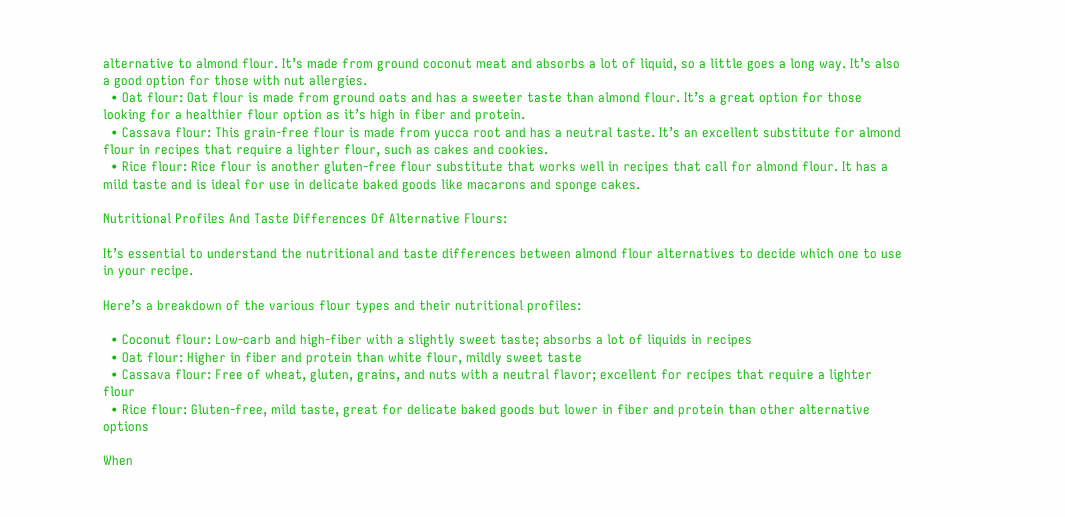alternative to almond flour. It’s made from ground coconut meat and absorbs a lot of liquid, so a little goes a long way. It’s also a good option for those with nut allergies.
  • Oat flour: Oat flour is made from ground oats and has a sweeter taste than almond flour. It’s a great option for those looking for a healthier flour option as it’s high in fiber and protein.
  • Cassava flour: This grain-free flour is made from yucca root and has a neutral taste. It’s an excellent substitute for almond flour in recipes that require a lighter flour, such as cakes and cookies.
  • Rice flour: Rice flour is another gluten-free flour substitute that works well in recipes that call for almond flour. It has a mild taste and is ideal for use in delicate baked goods like macarons and sponge cakes.

Nutritional Profiles And Taste Differences Of Alternative Flours:

It’s essential to understand the nutritional and taste differences between almond flour alternatives to decide which one to use in your recipe.

Here’s a breakdown of the various flour types and their nutritional profiles:

  • Coconut flour: Low-carb and high-fiber with a slightly sweet taste; absorbs a lot of liquids in recipes
  • Oat flour: Higher in fiber and protein than white flour, mildly sweet taste
  • Cassava flour: Free of wheat, gluten, grains, and nuts with a neutral flavor; excellent for recipes that require a lighter flour
  • Rice flour: Gluten-free, mild taste, great for delicate baked goods but lower in fiber and protein than other alternative options

When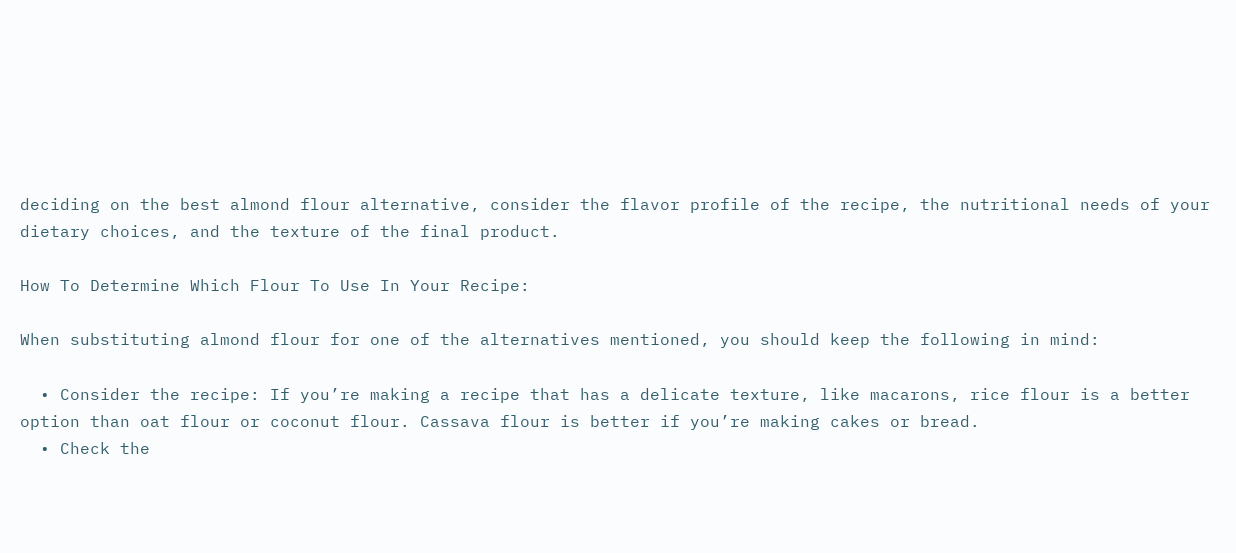deciding on the best almond flour alternative, consider the flavor profile of the recipe, the nutritional needs of your dietary choices, and the texture of the final product.

How To Determine Which Flour To Use In Your Recipe:

When substituting almond flour for one of the alternatives mentioned, you should keep the following in mind:

  • Consider the recipe: If you’re making a recipe that has a delicate texture, like macarons, rice flour is a better option than oat flour or coconut flour. Cassava flour is better if you’re making cakes or bread.
  • Check the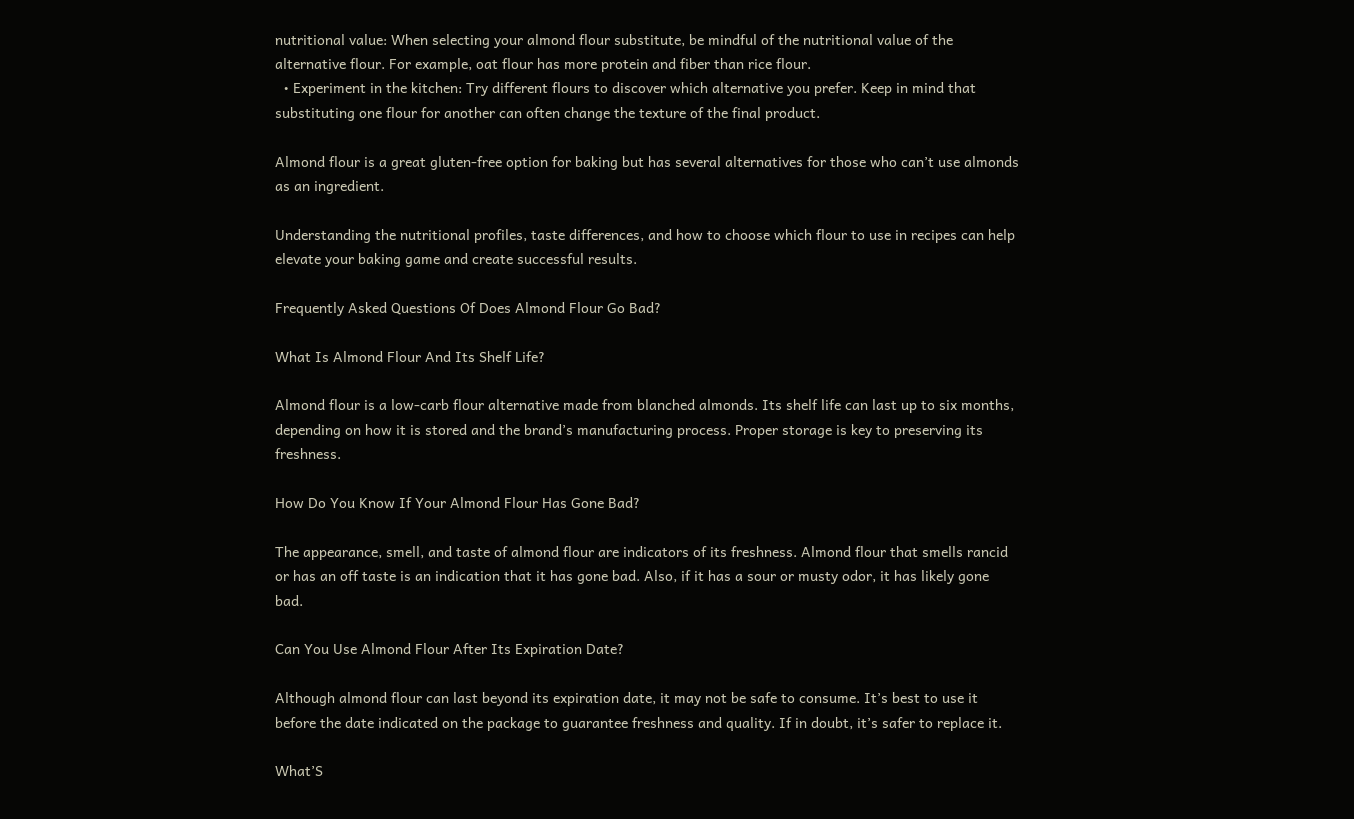nutritional value: When selecting your almond flour substitute, be mindful of the nutritional value of the alternative flour. For example, oat flour has more protein and fiber than rice flour.
  • Experiment in the kitchen: Try different flours to discover which alternative you prefer. Keep in mind that substituting one flour for another can often change the texture of the final product.

Almond flour is a great gluten-free option for baking but has several alternatives for those who can’t use almonds as an ingredient.

Understanding the nutritional profiles, taste differences, and how to choose which flour to use in recipes can help elevate your baking game and create successful results.

Frequently Asked Questions Of Does Almond Flour Go Bad?

What Is Almond Flour And Its Shelf Life?

Almond flour is a low-carb flour alternative made from blanched almonds. Its shelf life can last up to six months, depending on how it is stored and the brand’s manufacturing process. Proper storage is key to preserving its freshness.

How Do You Know If Your Almond Flour Has Gone Bad?

The appearance, smell, and taste of almond flour are indicators of its freshness. Almond flour that smells rancid or has an off taste is an indication that it has gone bad. Also, if it has a sour or musty odor, it has likely gone bad.

Can You Use Almond Flour After Its Expiration Date?

Although almond flour can last beyond its expiration date, it may not be safe to consume. It’s best to use it before the date indicated on the package to guarantee freshness and quality. If in doubt, it’s safer to replace it.

What’S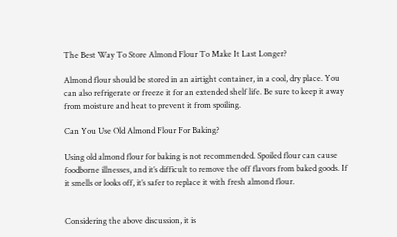The Best Way To Store Almond Flour To Make It Last Longer?

Almond flour should be stored in an airtight container, in a cool, dry place. You can also refrigerate or freeze it for an extended shelf life. Be sure to keep it away from moisture and heat to prevent it from spoiling.

Can You Use Old Almond Flour For Baking?

Using old almond flour for baking is not recommended. Spoiled flour can cause foodborne illnesses, and it’s difficult to remove the off flavors from baked goods. If it smells or looks off, it’s safer to replace it with fresh almond flour.


Considering the above discussion, it is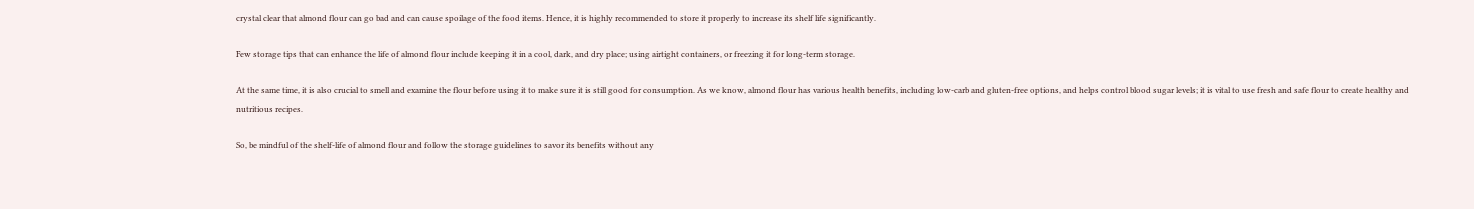crystal clear that almond flour can go bad and can cause spoilage of the food items. Hence, it is highly recommended to store it properly to increase its shelf life significantly.

Few storage tips that can enhance the life of almond flour include keeping it in a cool, dark, and dry place; using airtight containers, or freezing it for long-term storage.

At the same time, it is also crucial to smell and examine the flour before using it to make sure it is still good for consumption. As we know, almond flour has various health benefits, including low-carb and gluten-free options, and helps control blood sugar levels; it is vital to use fresh and safe flour to create healthy and nutritious recipes.

So, be mindful of the shelf-life of almond flour and follow the storage guidelines to savor its benefits without any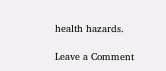health hazards.

Leave a Comment